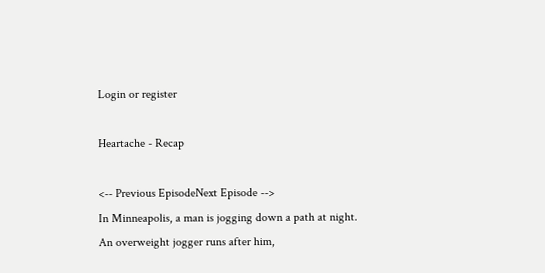Login or register

Heartache - Recap

<-- Previous EpisodeNext Episode -->
In Minneapolis, a man is jogging down a path at night. An overweight jogger runs after him,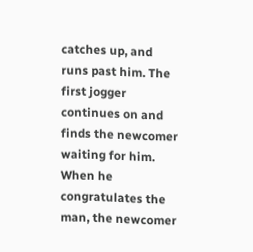catches up, and runs past him. The first jogger continues on and finds the newcomer waiting for him. When he congratulates the man, the newcomer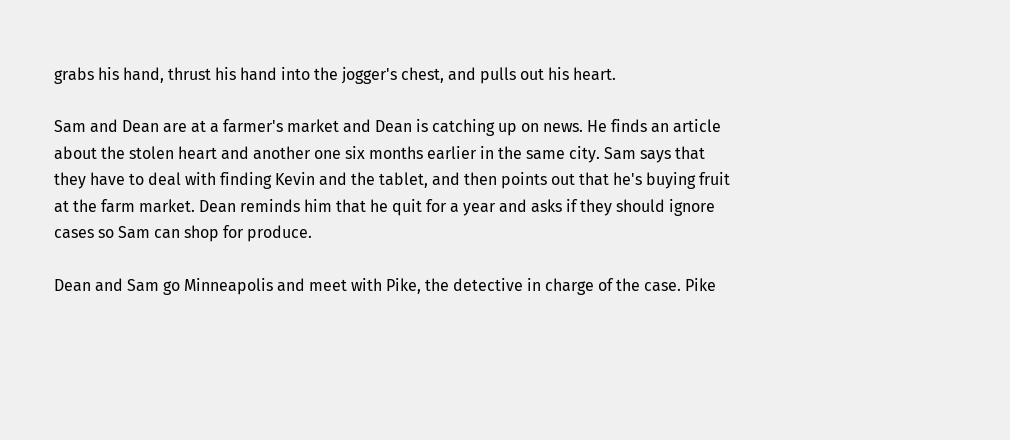grabs his hand, thrust his hand into the jogger's chest, and pulls out his heart.

Sam and Dean are at a farmer's market and Dean is catching up on news. He finds an article about the stolen heart and another one six months earlier in the same city. Sam says that they have to deal with finding Kevin and the tablet, and then points out that he's buying fruit at the farm market. Dean reminds him that he quit for a year and asks if they should ignore cases so Sam can shop for produce.

Dean and Sam go Minneapolis and meet with Pike, the detective in charge of the case. Pike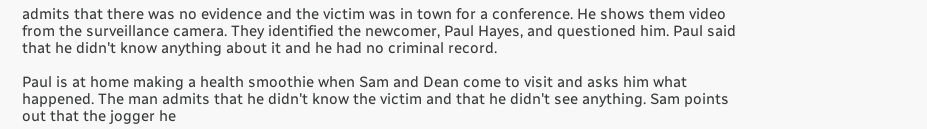admits that there was no evidence and the victim was in town for a conference. He shows them video from the surveillance camera. They identified the newcomer, Paul Hayes, and questioned him. Paul said that he didn't know anything about it and he had no criminal record.

Paul is at home making a health smoothie when Sam and Dean come to visit and asks him what happened. The man admits that he didn't know the victim and that he didn't see anything. Sam points out that the jogger he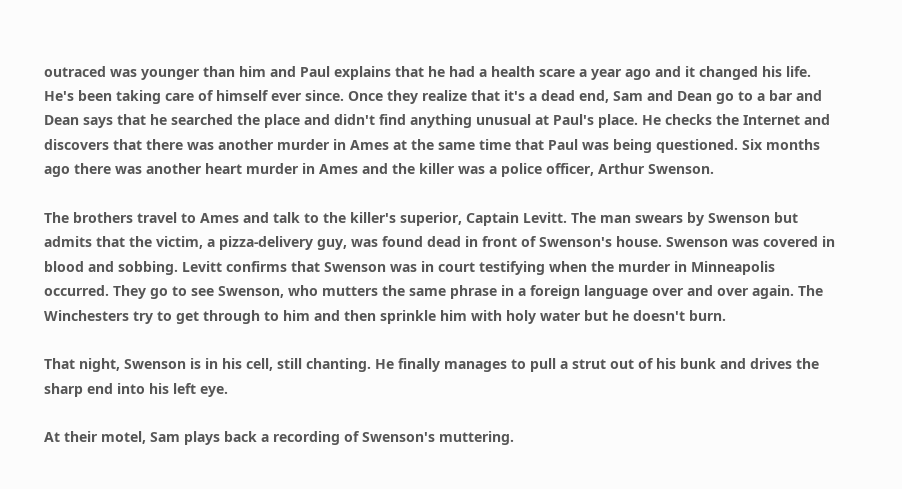outraced was younger than him and Paul explains that he had a health scare a year ago and it changed his life. He's been taking care of himself ever since. Once they realize that it's a dead end, Sam and Dean go to a bar and Dean says that he searched the place and didn't find anything unusual at Paul's place. He checks the Internet and discovers that there was another murder in Ames at the same time that Paul was being questioned. Six months ago there was another heart murder in Ames and the killer was a police officer, Arthur Swenson.

The brothers travel to Ames and talk to the killer's superior, Captain Levitt. The man swears by Swenson but admits that the victim, a pizza-delivery guy, was found dead in front of Swenson's house. Swenson was covered in blood and sobbing. Levitt confirms that Swenson was in court testifying when the murder in Minneapolis occurred. They go to see Swenson, who mutters the same phrase in a foreign language over and over again. The Winchesters try to get through to him and then sprinkle him with holy water but he doesn't burn.

That night, Swenson is in his cell, still chanting. He finally manages to pull a strut out of his bunk and drives the sharp end into his left eye.

At their motel, Sam plays back a recording of Swenson's muttering.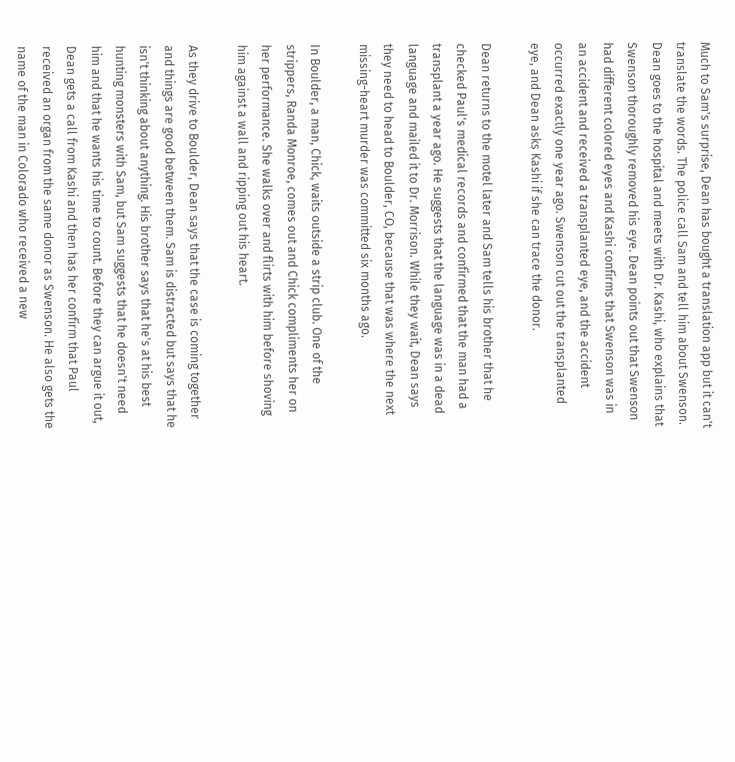Much to Sam's surprise, Dean has bought a translation app but it can't translate the words. The police call Sam and tell him about Swenson. Dean goes to the hospital and meets with Dr. Kashi, who explains that Swenson thoroughly removed his eye. Dean points out that Swenson had different colored eyes and Kashi confirms that Swenson was in an accident and received a transplanted eye, and the accident occurred exactly one year ago. Swenson cut out the transplanted eye, and Dean asks Kashi if she can trace the donor.

Dean returns to the motel later and Sam tells his brother that he checked Paul's medical records and confirmed that the man had a transplant a year ago. He suggests that the language was in a dead language and mailed it to Dr. Morrison. While they wait, Dean says they need to head to Boulder, CO, because that was where the next missing-heart murder was committed six months ago.

In Boulder, a man, Chick, waits outside a strip club. One of the strippers, Randa Monroe, comes out and Chick compliments her on her performance. She walks over and flirts with him before shoving him against a wall and ripping out his heart.

As they drive to Boulder, Dean says that the case is coming together and things are good between them. Sam is distracted but says that he isn't thinking about anything. His brother says that he's at his best hunting monsters with Sam, but Sam suggests that he doesn't need him and that he wants his time to count. Before they can argue it out, Dean gets a call from Kashi and then has her confirm that Paul received an organ from the same donor as Swenson. He also gets the name of the man in Colorado who received a new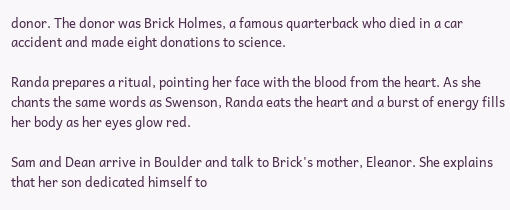donor. The donor was Brick Holmes, a famous quarterback who died in a car accident and made eight donations to science.

Randa prepares a ritual, pointing her face with the blood from the heart. As she chants the same words as Swenson, Randa eats the heart and a burst of energy fills her body as her eyes glow red.

Sam and Dean arrive in Boulder and talk to Brick's mother, Eleanor. She explains that her son dedicated himself to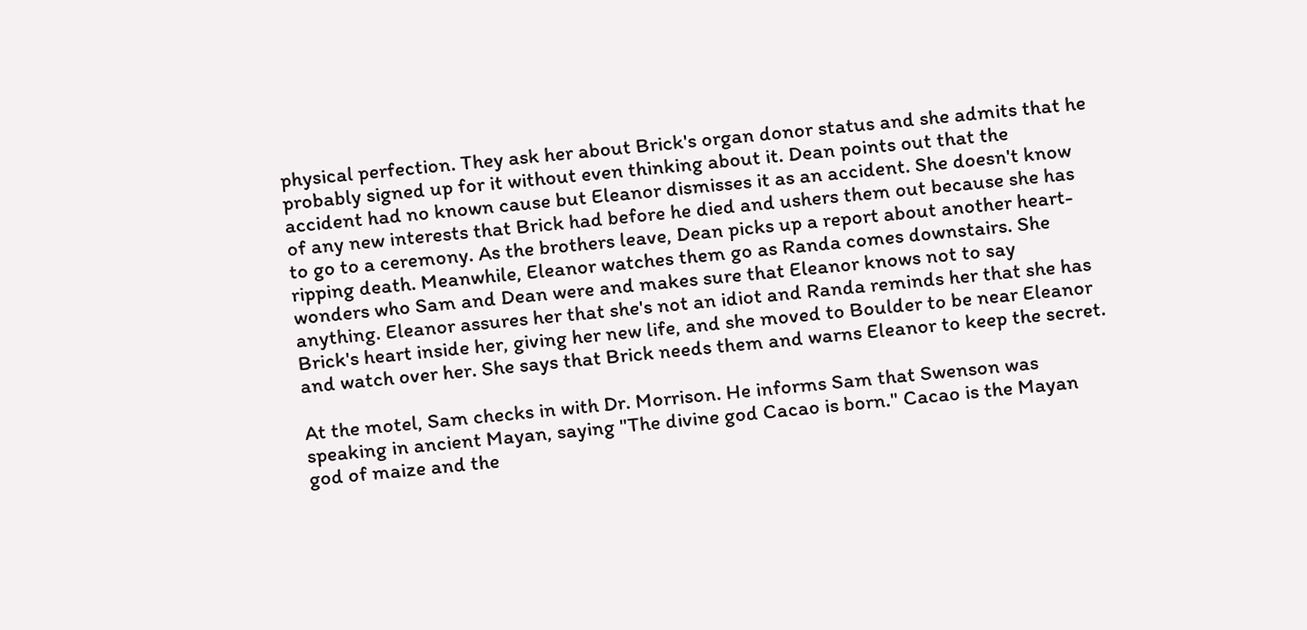physical perfection. They ask her about Brick's organ donor status and she admits that he probably signed up for it without even thinking about it. Dean points out that the accident had no known cause but Eleanor dismisses it as an accident. She doesn't know of any new interests that Brick had before he died and ushers them out because she has to go to a ceremony. As the brothers leave, Dean picks up a report about another heart-ripping death. Meanwhile, Eleanor watches them go as Randa comes downstairs. She wonders who Sam and Dean were and makes sure that Eleanor knows not to say anything. Eleanor assures her that she's not an idiot and Randa reminds her that she has Brick's heart inside her, giving her new life, and she moved to Boulder to be near Eleanor and watch over her. She says that Brick needs them and warns Eleanor to keep the secret.

At the motel, Sam checks in with Dr. Morrison. He informs Sam that Swenson was speaking in ancient Mayan, saying "The divine god Cacao is born." Cacao is the Mayan god of maize and the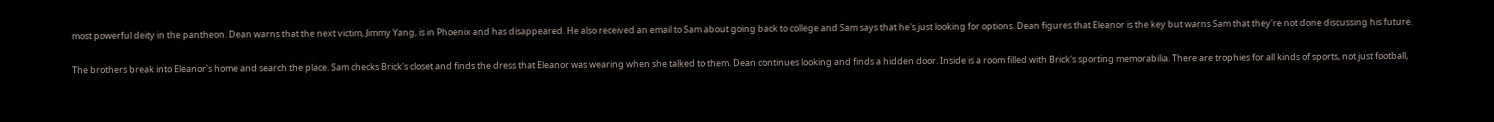most powerful deity in the pantheon. Dean warns that the next victim, Jimmy Yang, is in Phoenix and has disappeared. He also received an email to Sam about going back to college and Sam says that he's just looking for options. Dean figures that Eleanor is the key but warns Sam that they're not done discussing his future.

The brothers break into Eleanor's home and search the place. Sam checks Brick's closet and finds the dress that Eleanor was wearing when she talked to them. Dean continues looking and finds a hidden door. Inside is a room filled with Brick's sporting memorabilia. There are trophies for all kinds of sports, not just football,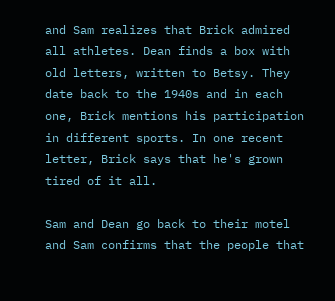and Sam realizes that Brick admired all athletes. Dean finds a box with old letters, written to Betsy. They date back to the 1940s and in each one, Brick mentions his participation in different sports. In one recent letter, Brick says that he's grown tired of it all.

Sam and Dean go back to their motel and Sam confirms that the people that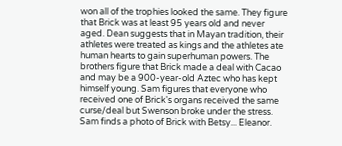won all of the trophies looked the same. They figure that Brick was at least 95 years old and never aged. Dean suggests that in Mayan tradition, their athletes were treated as kings and the athletes ate human hearts to gain superhuman powers. The brothers figure that Brick made a deal with Cacao and may be a 900-year-old Aztec who has kept himself young. Sam figures that everyone who received one of Brick's organs received the same curse/deal but Swenson broke under the stress. Sam finds a photo of Brick with Betsy... Eleanor.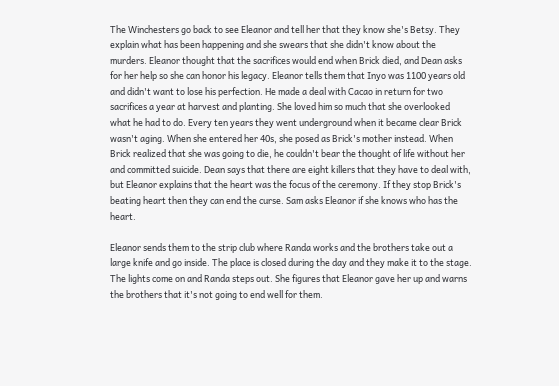The Winchesters go back to see Eleanor and tell her that they know she's Betsy. They explain what has been happening and she swears that she didn't know about the murders. Eleanor thought that the sacrifices would end when Brick died, and Dean asks for her help so she can honor his legacy. Eleanor tells them that Inyo was 1100 years old and didn't want to lose his perfection. He made a deal with Cacao in return for two sacrifices a year at harvest and planting. She loved him so much that she overlooked what he had to do. Every ten years they went underground when it became clear Brick wasn't aging. When she entered her 40s, she posed as Brick's mother instead. When Brick realized that she was going to die, he couldn't bear the thought of life without her and committed suicide. Dean says that there are eight killers that they have to deal with, but Eleanor explains that the heart was the focus of the ceremony. If they stop Brick's beating heart then they can end the curse. Sam asks Eleanor if she knows who has the heart.

Eleanor sends them to the strip club where Randa works and the brothers take out a large knife and go inside. The place is closed during the day and they make it to the stage. The lights come on and Randa steps out. She figures that Eleanor gave her up and warns the brothers that it's not going to end well for them.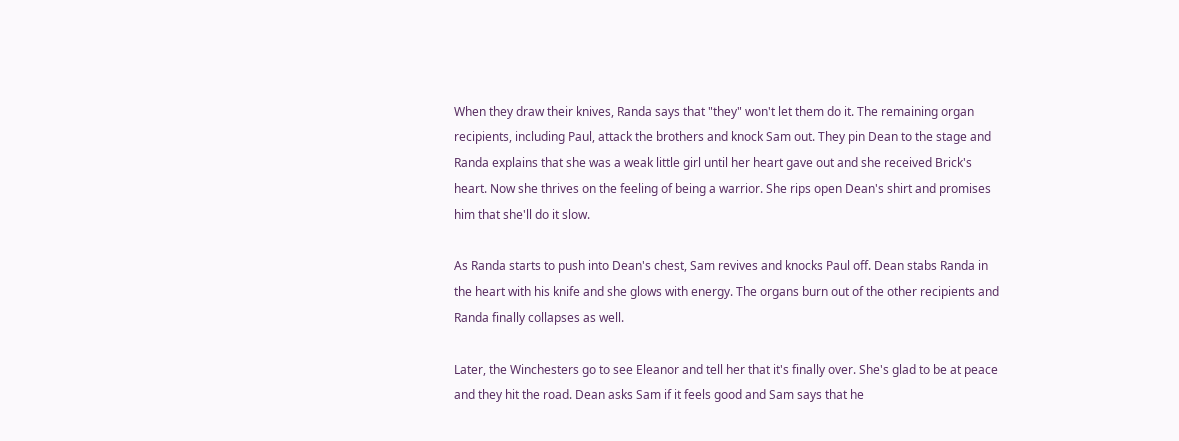When they draw their knives, Randa says that "they" won't let them do it. The remaining organ recipients, including Paul, attack the brothers and knock Sam out. They pin Dean to the stage and Randa explains that she was a weak little girl until her heart gave out and she received Brick's heart. Now she thrives on the feeling of being a warrior. She rips open Dean's shirt and promises him that she'll do it slow.

As Randa starts to push into Dean's chest, Sam revives and knocks Paul off. Dean stabs Randa in the heart with his knife and she glows with energy. The organs burn out of the other recipients and Randa finally collapses as well.

Later, the Winchesters go to see Eleanor and tell her that it's finally over. She's glad to be at peace and they hit the road. Dean asks Sam if it feels good and Sam says that he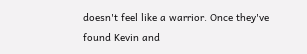doesn't feel like a warrior. Once they've found Kevin and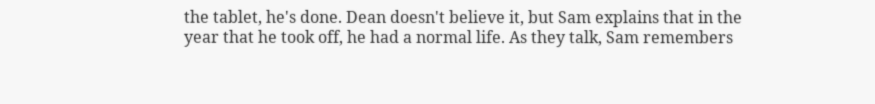the tablet, he's done. Dean doesn't believe it, but Sam explains that in the year that he took off, he had a normal life. As they talk, Sam remembers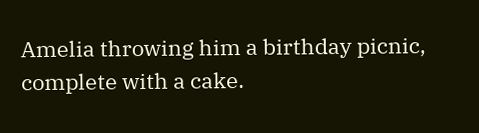Amelia throwing him a birthday picnic, complete with a cake.